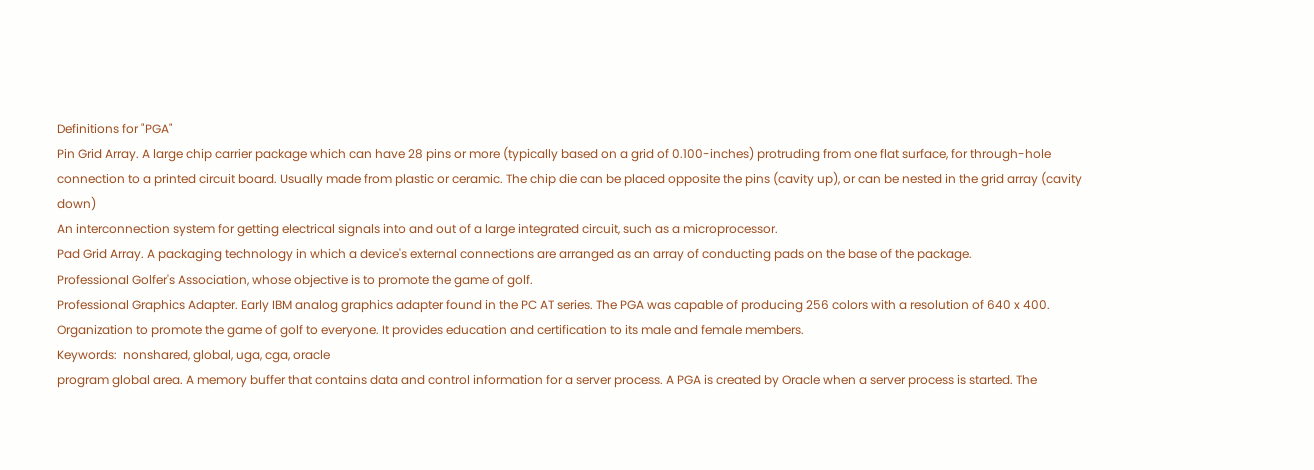Definitions for "PGA"
Pin Grid Array. A large chip carrier package which can have 28 pins or more (typically based on a grid of 0.100-inches) protruding from one flat surface, for through-hole connection to a printed circuit board. Usually made from plastic or ceramic. The chip die can be placed opposite the pins (cavity up), or can be nested in the grid array (cavity down)
An interconnection system for getting electrical signals into and out of a large integrated circuit, such as a microprocessor.
Pad Grid Array. A packaging technology in which a device's external connections are arranged as an array of conducting pads on the base of the package.
Professional Golfer's Association, whose objective is to promote the game of golf.
Professional Graphics Adapter. Early IBM analog graphics adapter found in the PC AT series. The PGA was capable of producing 256 colors with a resolution of 640 x 400.
Organization to promote the game of golf to everyone. It provides education and certification to its male and female members.
Keywords:  nonshared, global, uga, cga, oracle
program global area. A memory buffer that contains data and control information for a server process. A PGA is created by Oracle when a server process is started. The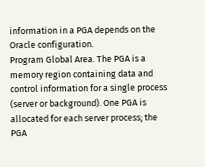information in a PGA depends on the Oracle configuration.
Program Global Area. The PGA is a memory region containing data and control information for a single process (server or background). One PGA is allocated for each server process; the PGA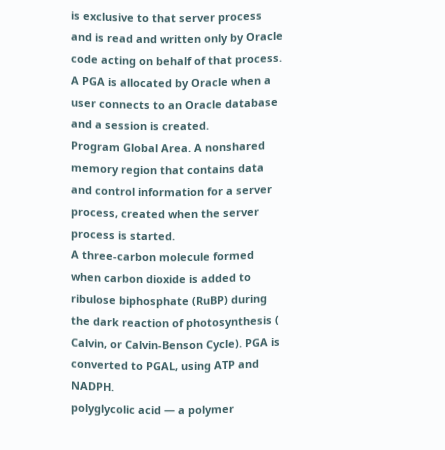is exclusive to that server process and is read and written only by Oracle code acting on behalf of that process. A PGA is allocated by Oracle when a user connects to an Oracle database and a session is created.
Program Global Area. A nonshared memory region that contains data and control information for a server process, created when the server process is started.
A three-carbon molecule formed when carbon dioxide is added to ribulose biphosphate (RuBP) during the dark reaction of photosynthesis ( Calvin, or Calvin-Benson Cycle). PGA is converted to PGAL, using ATP and NADPH.
polyglycolic acid — a polymer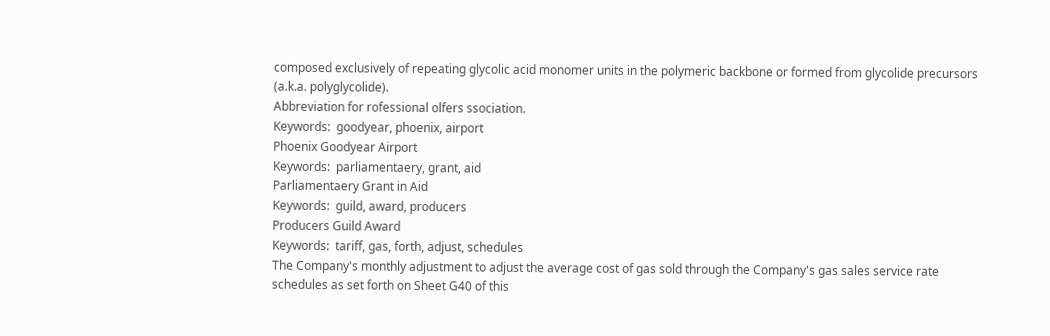composed exclusively of repeating glycolic acid monomer units in the polymeric backbone or formed from glycolide precursors (a.k.a. polyglycolide).
Abbreviation for rofessional olfers ssociation.
Keywords:  goodyear, phoenix, airport
Phoenix Goodyear Airport
Keywords:  parliamentaery, grant, aid
Parliamentaery Grant in Aid
Keywords:  guild, award, producers
Producers Guild Award
Keywords:  tariff, gas, forth, adjust, schedules
The Company's monthly adjustment to adjust the average cost of gas sold through the Company's gas sales service rate schedules as set forth on Sheet G40 of this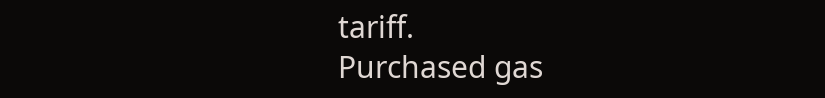tariff.
Purchased gas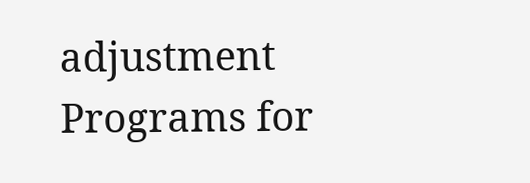adjustment
Programs for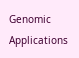Genomic Applications